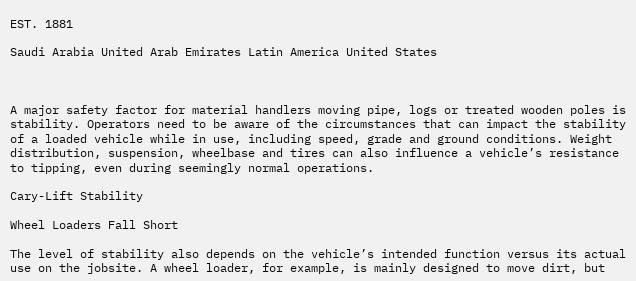EST. 1881

Saudi Arabia United Arab Emirates Latin America United States



A major safety factor for material handlers moving pipe, logs or treated wooden poles is stability. Operators need to be aware of the circumstances that can impact the stability of a loaded vehicle while in use, including speed, grade and ground conditions. Weight distribution, suspension, wheelbase and tires can also influence a vehicle’s resistance to tipping, even during seemingly normal operations.

Cary-Lift Stability

Wheel Loaders Fall Short

The level of stability also depends on the vehicle’s intended function versus its actual use on the jobsite. A wheel loader, for example, is mainly designed to move dirt, but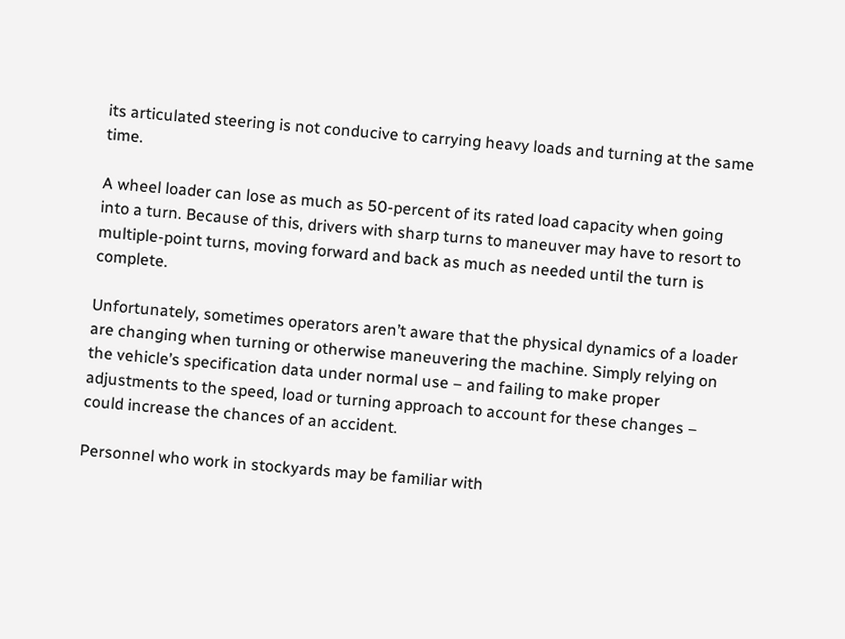its articulated steering is not conducive to carrying heavy loads and turning at the same time.

A wheel loader can lose as much as 50-percent of its rated load capacity when going into a turn. Because of this, drivers with sharp turns to maneuver may have to resort to multiple-point turns, moving forward and back as much as needed until the turn is complete.

Unfortunately, sometimes operators aren’t aware that the physical dynamics of a loader are changing when turning or otherwise maneuvering the machine. Simply relying on the vehicle’s specification data under normal use – and failing to make proper adjustments to the speed, load or turning approach to account for these changes – could increase the chances of an accident.

Personnel who work in stockyards may be familiar with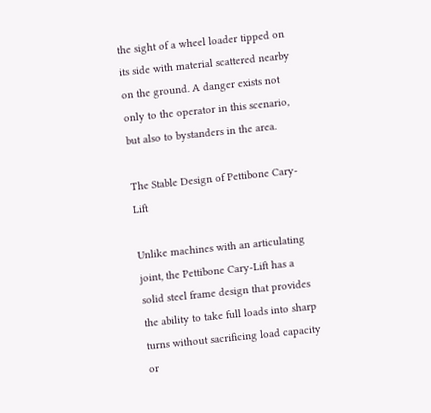the sight of a wheel loader tipped on its side with material scattered nearby on the ground. A danger exists not only to the operator in this scenario, but also to bystanders in the area.

The Stable Design of Pettibone Cary-Lift

Unlike machines with an articulating joint, the Pettibone Cary-Lift has a solid steel frame design that provides the ability to take full loads into sharp turns without sacrificing load capacity or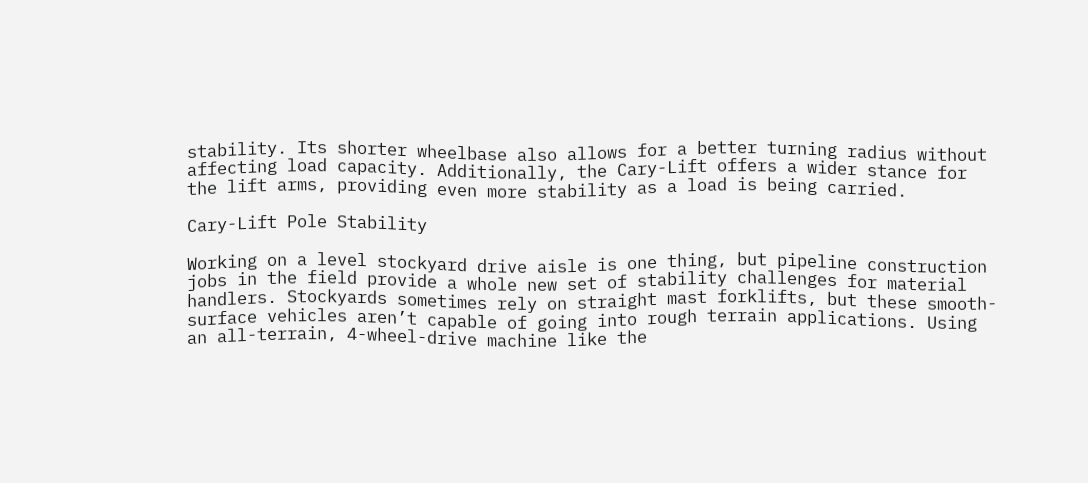stability. Its shorter wheelbase also allows for a better turning radius without affecting load capacity. Additionally, the Cary-Lift offers a wider stance for the lift arms, providing even more stability as a load is being carried.

Cary-Lift Pole Stability

Working on a level stockyard drive aisle is one thing, but pipeline construction jobs in the field provide a whole new set of stability challenges for material handlers. Stockyards sometimes rely on straight mast forklifts, but these smooth-surface vehicles aren’t capable of going into rough terrain applications. Using an all-terrain, 4-wheel-drive machine like the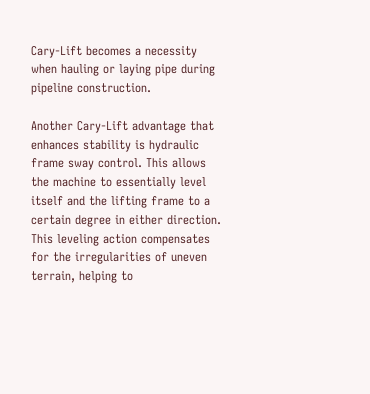Cary-Lift becomes a necessity when hauling or laying pipe during pipeline construction.

Another Cary-Lift advantage that enhances stability is hydraulic frame sway control. This allows the machine to essentially level itself and the lifting frame to a certain degree in either direction. This leveling action compensates for the irregularities of uneven terrain, helping to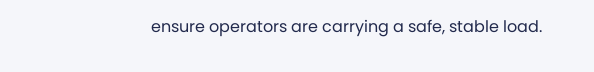ensure operators are carrying a safe, stable load.